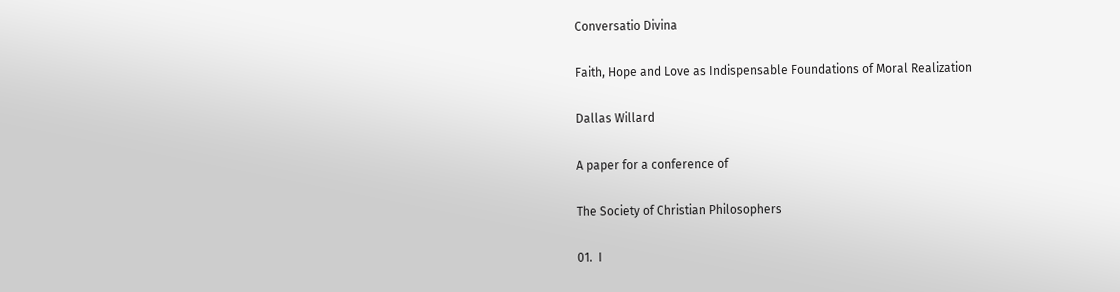Conversatio Divina

Faith, Hope and Love as Indispensable Foundations of Moral Realization

Dallas Willard

A paper for a conference of

The Society of Christian Philosophers

01.  I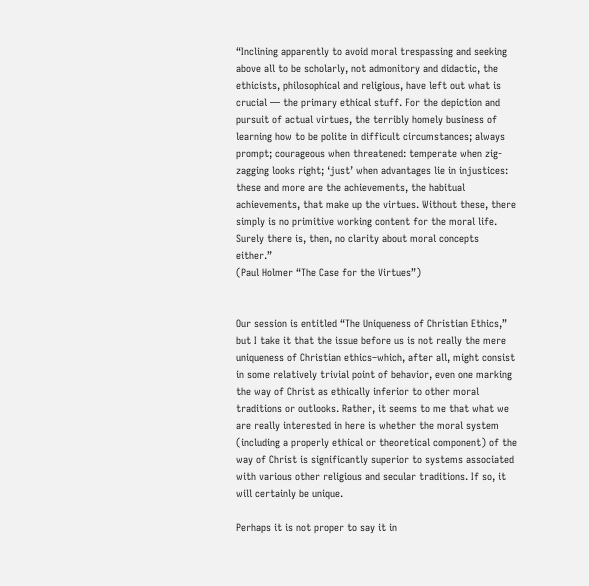“Inclining apparently to avoid moral trespassing and seeking above all to be scholarly, not admonitory and didactic, the ethicists, philosophical and religious, have left out what is crucial — the primary ethical stuff. For the depiction and pursuit of actual virtues, the terribly homely business of learning how to be polite in difficult circumstances; always prompt; courageous when threatened: temperate when zig-zagging looks right; ‘just’ when advantages lie in injustices: these and more are the achievements, the habitual achievements, that make up the virtues. Without these, there simply is no primitive working content for the moral life. Surely there is, then, no clarity about moral concepts either.”
(Paul Holmer “The Case for the Virtues”)


Our session is entitled “The Uniqueness of Christian Ethics,” but I take it that the issue before us is not really the mere uniqueness of Christian ethics–which, after all, might consist in some relatively trivial point of behavior, even one marking the way of Christ as ethically inferior to other moral traditions or outlooks. Rather, it seems to me that what we are really interested in here is whether the moral system (including a properly ethical or theoretical component) of the way of Christ is significantly superior to systems associated with various other religious and secular traditions. If so, it will certainly be unique.

Perhaps it is not proper to say it in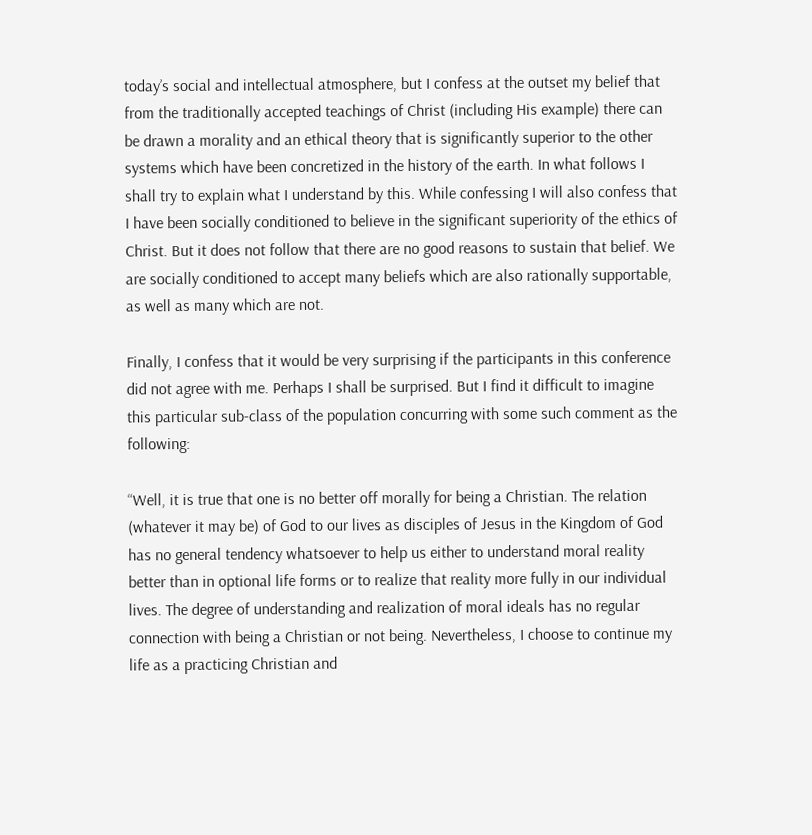today’s social and intellectual atmosphere, but I confess at the outset my belief that from the traditionally accepted teachings of Christ (including His example) there can be drawn a morality and an ethical theory that is significantly superior to the other systems which have been concretized in the history of the earth. In what follows I shall try to explain what I understand by this. While confessing I will also confess that I have been socially conditioned to believe in the significant superiority of the ethics of Christ. But it does not follow that there are no good reasons to sustain that belief. We are socially conditioned to accept many beliefs which are also rationally supportable, as well as many which are not.

Finally, I confess that it would be very surprising if the participants in this conference did not agree with me. Perhaps I shall be surprised. But I find it difficult to imagine this particular sub-class of the population concurring with some such comment as the following:

“Well, it is true that one is no better off morally for being a Christian. The relation (whatever it may be) of God to our lives as disciples of Jesus in the Kingdom of God has no general tendency whatsoever to help us either to understand moral reality better than in optional life forms or to realize that reality more fully in our individual lives. The degree of understanding and realization of moral ideals has no regular connection with being a Christian or not being. Nevertheless, I choose to continue my life as a practicing Christian and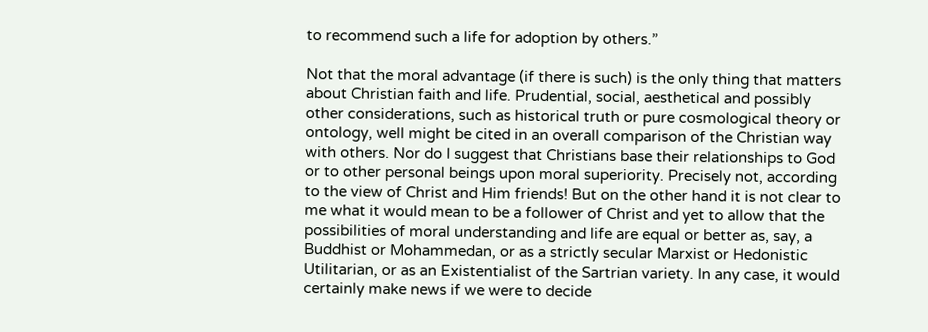to recommend such a life for adoption by others.”

Not that the moral advantage (if there is such) is the only thing that matters about Christian faith and life. Prudential, social, aesthetical and possibly other considerations, such as historical truth or pure cosmological theory or ontology, well might be cited in an overall comparison of the Christian way with others. Nor do I suggest that Christians base their relationships to God or to other personal beings upon moral superiority. Precisely not, according to the view of Christ and Him friends! But on the other hand it is not clear to me what it would mean to be a follower of Christ and yet to allow that the possibilities of moral understanding and life are equal or better as, say, a Buddhist or Mohammedan, or as a strictly secular Marxist or Hedonistic Utilitarian, or as an Existentialist of the Sartrian variety. In any case, it would certainly make news if we were to decide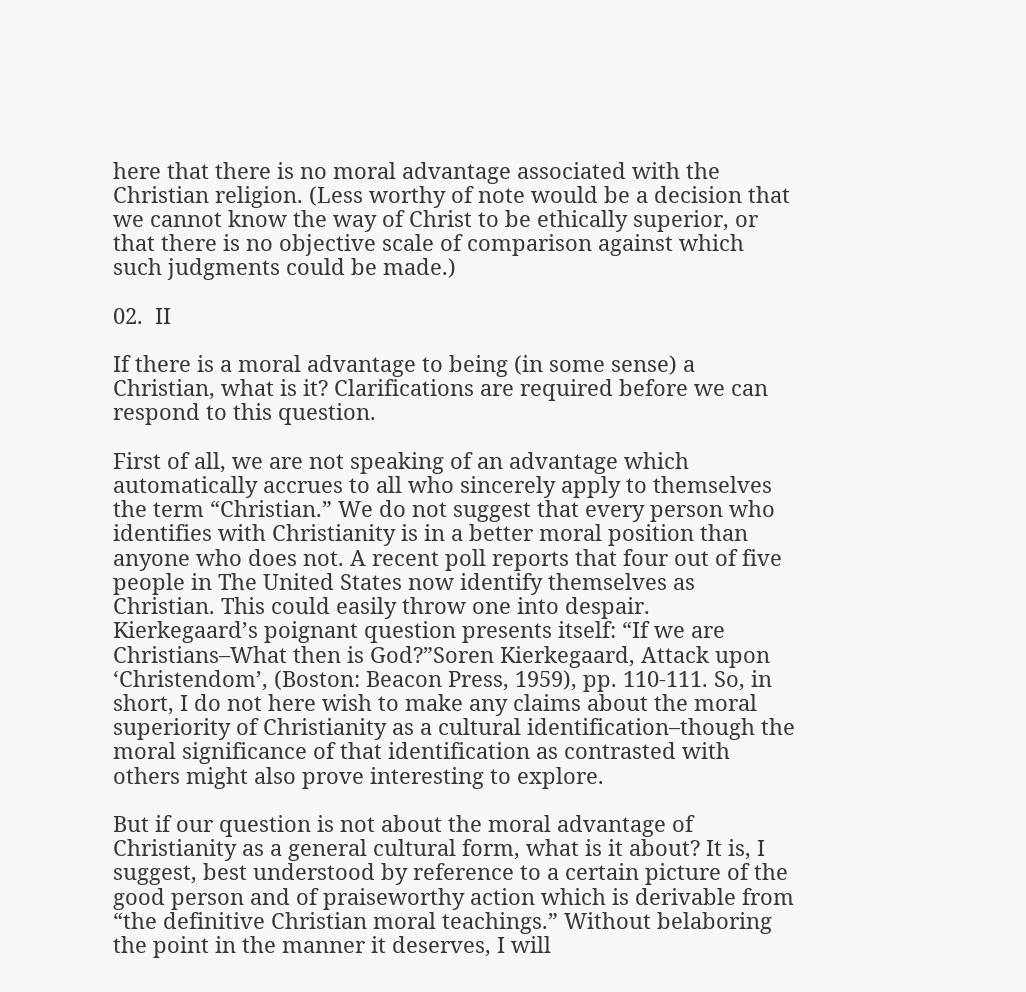here that there is no moral advantage associated with the Christian religion. (Less worthy of note would be a decision that we cannot know the way of Christ to be ethically superior, or that there is no objective scale of comparison against which such judgments could be made.)

02.  II

If there is a moral advantage to being (in some sense) a Christian, what is it? Clarifications are required before we can respond to this question.

First of all, we are not speaking of an advantage which automatically accrues to all who sincerely apply to themselves the term “Christian.” We do not suggest that every person who identifies with Christianity is in a better moral position than anyone who does not. A recent poll reports that four out of five people in The United States now identify themselves as Christian. This could easily throw one into despair. Kierkegaard’s poignant question presents itself: “If we are Christians–What then is God?”Soren Kierkegaard, Attack upon ‘Christendom’, (Boston: Beacon Press, 1959), pp. 110-111. So, in short, I do not here wish to make any claims about the moral superiority of Christianity as a cultural identification–though the moral significance of that identification as contrasted with others might also prove interesting to explore.

But if our question is not about the moral advantage of Christianity as a general cultural form, what is it about? It is, I suggest, best understood by reference to a certain picture of the good person and of praiseworthy action which is derivable from “the definitive Christian moral teachings.” Without belaboring the point in the manner it deserves, I will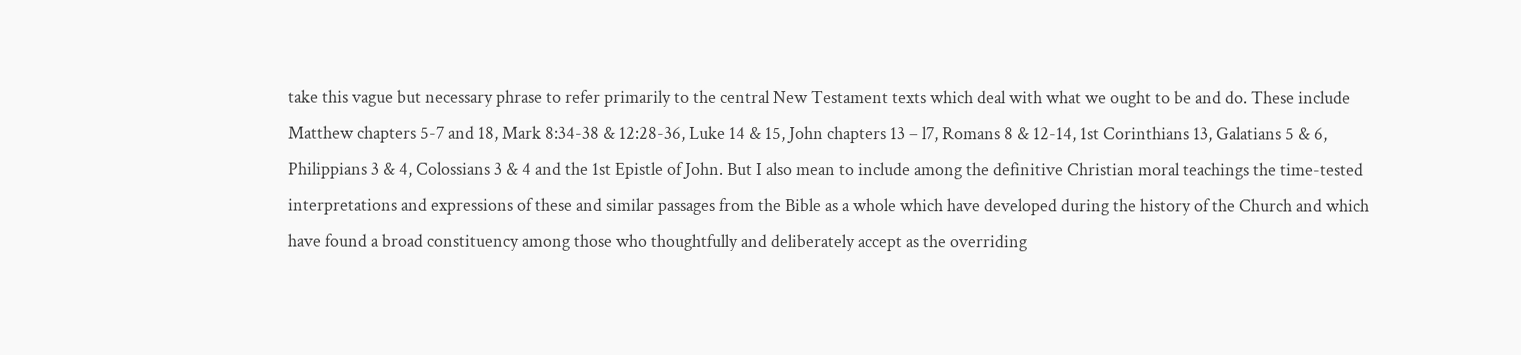take this vague but necessary phrase to refer primarily to the central New Testament texts which deal with what we ought to be and do. These include Matthew chapters 5-7 and 18, Mark 8:34-38 & 12:28-36, Luke 14 & 15, John chapters 13 – l7, Romans 8 & 12-14, 1st Corinthians 13, Galatians 5 & 6, Philippians 3 & 4, Colossians 3 & 4 and the 1st Epistle of John. But I also mean to include among the definitive Christian moral teachings the time-tested interpretations and expressions of these and similar passages from the Bible as a whole which have developed during the history of the Church and which have found a broad constituency among those who thoughtfully and deliberately accept as the overriding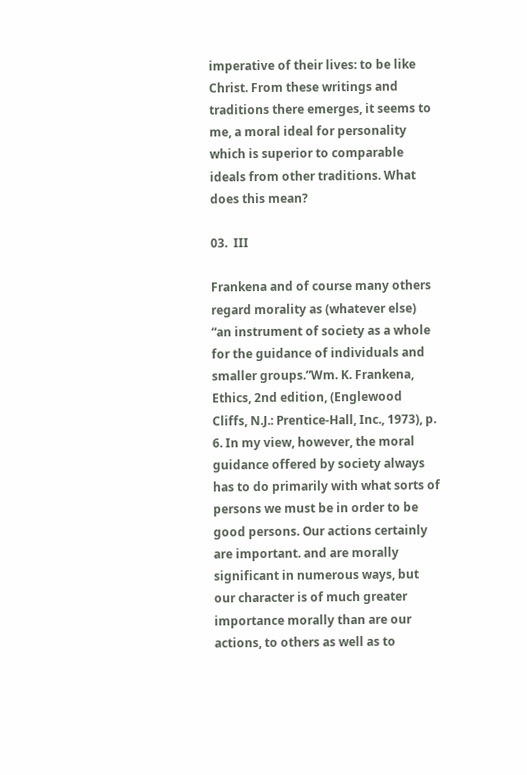imperative of their lives: to be like Christ. From these writings and traditions there emerges, it seems to me, a moral ideal for personality which is superior to comparable ideals from other traditions. What does this mean?

03.  III

Frankena and of course many others regard morality as (whatever else) “an instrument of society as a whole for the guidance of individuals and smaller groups.”Wm. K. Frankena, Ethics, 2nd edition, (Englewood Cliffs, N.J.: Prentice-Hall, Inc., 1973), p. 6. In my view, however, the moral guidance offered by society always has to do primarily with what sorts of persons we must be in order to be good persons. Our actions certainly are important. and are morally significant in numerous ways, but our character is of much greater importance morally than are our actions, to others as well as to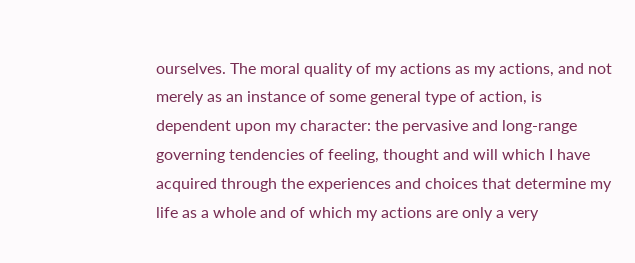ourselves. The moral quality of my actions as my actions, and not merely as an instance of some general type of action, is dependent upon my character: the pervasive and long-range governing tendencies of feeling, thought and will which I have acquired through the experiences and choices that determine my life as a whole and of which my actions are only a very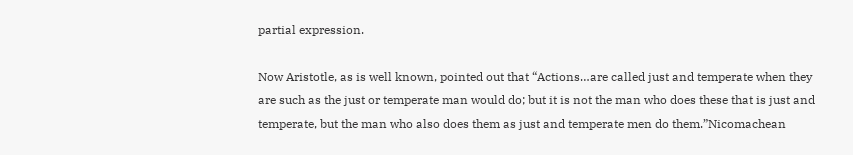partial expression.

Now Aristotle, as is well known, pointed out that “Actions…are called just and temperate when they are such as the just or temperate man would do; but it is not the man who does these that is just and temperate, but the man who also does them as just and temperate men do them.”Nicomachean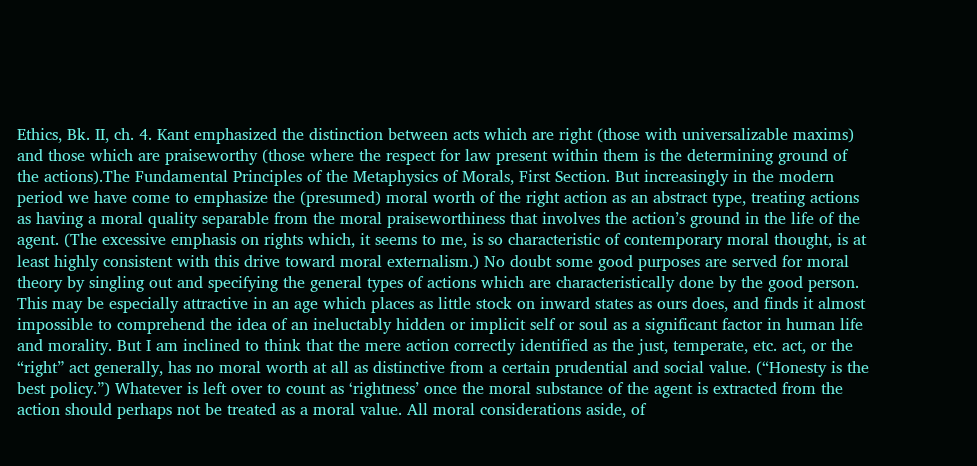Ethics, Bk. II, ch. 4. Kant emphasized the distinction between acts which are right (those with universalizable maxims) and those which are praiseworthy (those where the respect for law present within them is the determining ground of the actions).The Fundamental Principles of the Metaphysics of Morals, First Section. But increasingly in the modern period we have come to emphasize the (presumed) moral worth of the right action as an abstract type, treating actions as having a moral quality separable from the moral praiseworthiness that involves the action’s ground in the life of the agent. (The excessive emphasis on rights which, it seems to me, is so characteristic of contemporary moral thought, is at least highly consistent with this drive toward moral externalism.) No doubt some good purposes are served for moral theory by singling out and specifying the general types of actions which are characteristically done by the good person. This may be especially attractive in an age which places as little stock on inward states as ours does, and finds it almost impossible to comprehend the idea of an ineluctably hidden or implicit self or soul as a significant factor in human life and morality. But I am inclined to think that the mere action correctly identified as the just, temperate, etc. act, or the “right” act generally, has no moral worth at all as distinctive from a certain prudential and social value. (“Honesty is the best policy.”) Whatever is left over to count as ‘rightness’ once the moral substance of the agent is extracted from the action should perhaps not be treated as a moral value. All moral considerations aside, of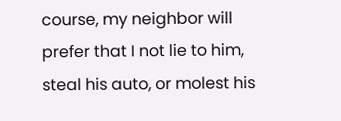course, my neighbor will prefer that I not lie to him, steal his auto, or molest his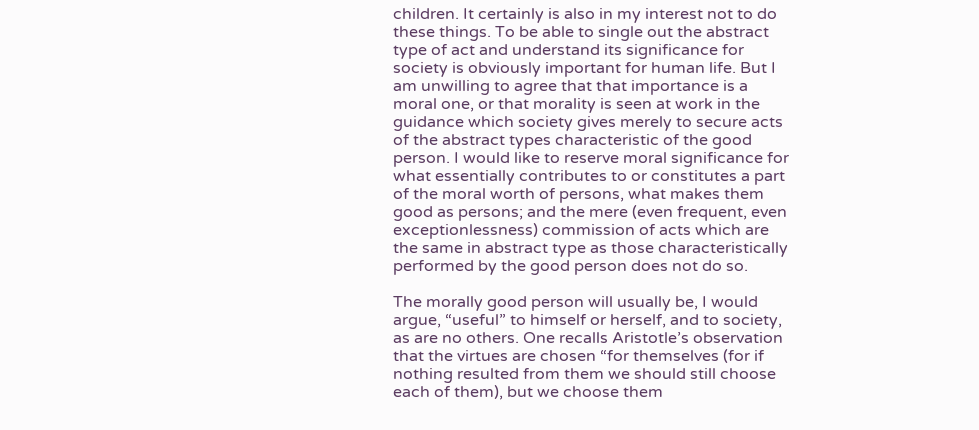children. It certainly is also in my interest not to do these things. To be able to single out the abstract type of act and understand its significance for society is obviously important for human life. But I am unwilling to agree that that importance is a moral one, or that morality is seen at work in the guidance which society gives merely to secure acts of the abstract types characteristic of the good person. I would like to reserve moral significance for what essentially contributes to or constitutes a part of the moral worth of persons, what makes them good as persons; and the mere (even frequent, even exceptionlessness) commission of acts which are the same in abstract type as those characteristically performed by the good person does not do so.

The morally good person will usually be, I would argue, “useful” to himself or herself, and to society, as are no others. One recalls Aristotle’s observation that the virtues are chosen “for themselves (for if nothing resulted from them we should still choose each of them), but we choose them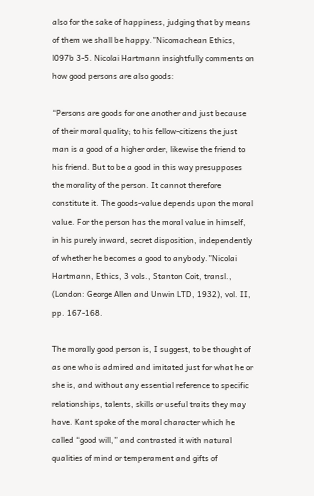also for the sake of happiness, judging that by means of them we shall be happy.”Nicomachean Ethics, l097b 3-5. Nicolai Hartmann insightfully comments on how good persons are also goods:

“Persons are goods for one another and just because of their moral quality; to his fellow-citizens the just man is a good of a higher order, likewise the friend to his friend. But to be a good in this way presupposes the morality of the person. It cannot therefore constitute it. The goods-value depends upon the moral value. For the person has the moral value in himself, in his purely inward, secret disposition, independently of whether he becomes a good to anybody.”Nicolai Hartmann, Ethics, 3 vols., Stanton Coit, transl., (London: George Allen and Unwin LTD, 1932), vol. II, pp. 167-168.

The morally good person is, I suggest, to be thought of as one who is admired and imitated just for what he or she is, and without any essential reference to specific relationships, talents, skills or useful traits they may have. Kant spoke of the moral character which he called “good will,” and contrasted it with natural qualities of mind or temperament and gifts of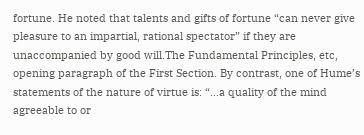fortune. He noted that talents and gifts of fortune “can never give pleasure to an impartial, rational spectator” if they are unaccompanied by good will.The Fundamental Principles, etc, opening paragraph of the First Section. By contrast, one of Hume’s statements of the nature of virtue is: “…a quality of the mind agreeable to or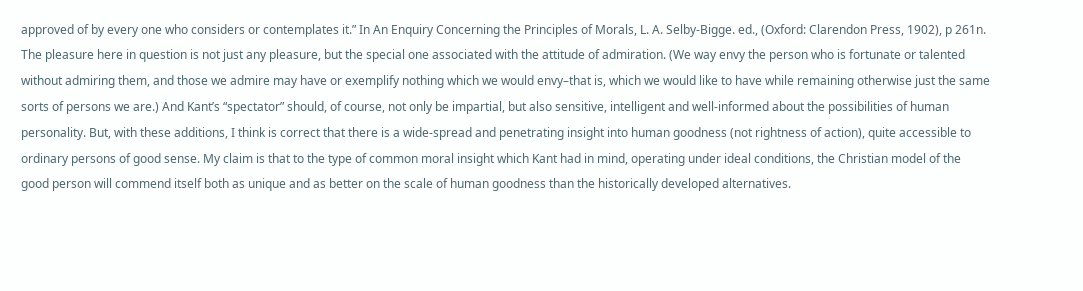approved of by every one who considers or contemplates it.” In An Enquiry Concerning the Principles of Morals, L. A. Selby-Bigge. ed., (Oxford: Clarendon Press, 1902), p 261n. The pleasure here in question is not just any pleasure, but the special one associated with the attitude of admiration. (We way envy the person who is fortunate or talented without admiring them, and those we admire may have or exemplify nothing which we would envy–that is, which we would like to have while remaining otherwise just the same sorts of persons we are.) And Kant’s “spectator” should, of course, not only be impartial, but also sensitive, intelligent and well-informed about the possibilities of human personality. But, with these additions, I think is correct that there is a wide-spread and penetrating insight into human goodness (not rightness of action), quite accessible to ordinary persons of good sense. My claim is that to the type of common moral insight which Kant had in mind, operating under ideal conditions, the Christian model of the good person will commend itself both as unique and as better on the scale of human goodness than the historically developed alternatives.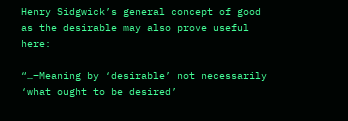Henry Sidgwick’s general concept of good as the desirable may also prove useful here:

“…–Meaning by ‘desirable’ not necessarily ‘what ought to be desired’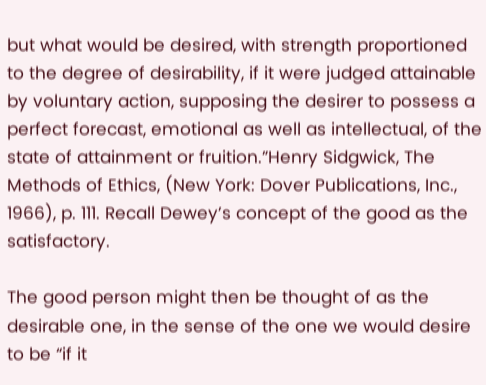but what would be desired, with strength proportioned to the degree of desirability, if it were judged attainable by voluntary action, supposing the desirer to possess a perfect forecast, emotional as well as intellectual, of the state of attainment or fruition.”Henry Sidgwick, The Methods of Ethics, (New York: Dover Publications, Inc., 1966), p. 111. Recall Dewey’s concept of the good as the satisfactory.

The good person might then be thought of as the desirable one, in the sense of the one we would desire to be “if it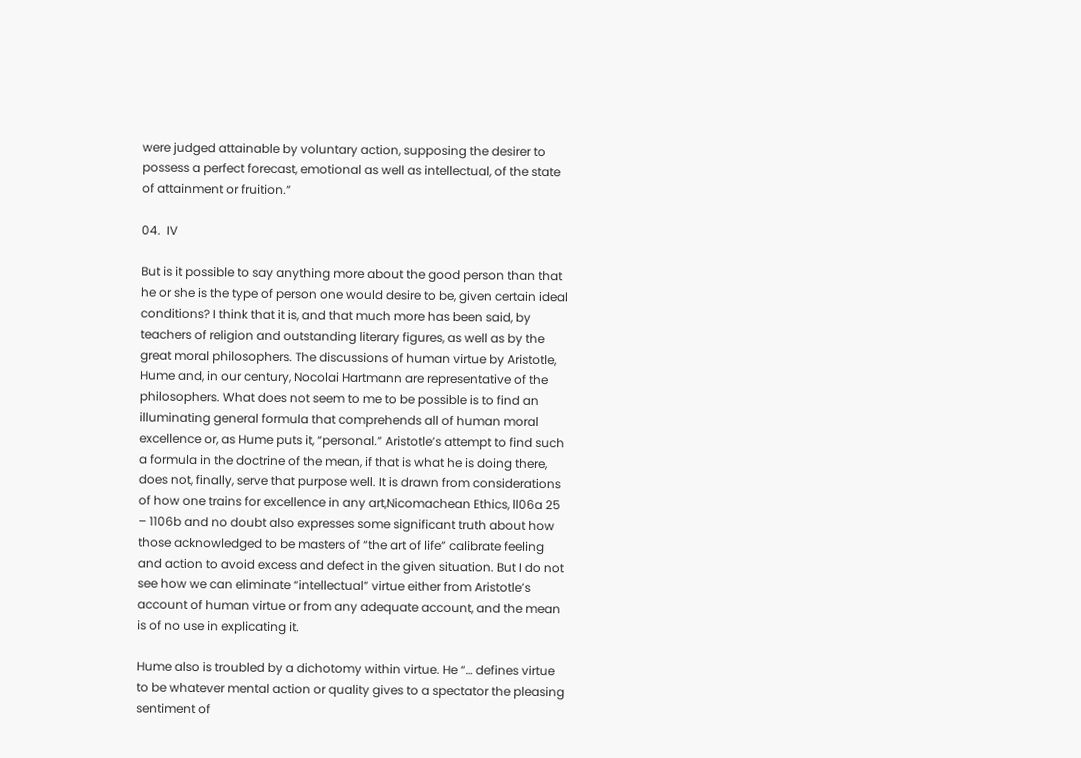were judged attainable by voluntary action, supposing the desirer to possess a perfect forecast, emotional as well as intellectual, of the state of attainment or fruition.”

04.  IV

But is it possible to say anything more about the good person than that he or she is the type of person one would desire to be, given certain ideal conditions? I think that it is, and that much more has been said, by teachers of religion and outstanding literary figures, as well as by the great moral philosophers. The discussions of human virtue by Aristotle, Hume and, in our century, Nocolai Hartmann are representative of the philosophers. What does not seem to me to be possible is to find an illuminating general formula that comprehends all of human moral excellence or, as Hume puts it, “personal.” Aristotle’s attempt to find such a formula in the doctrine of the mean, if that is what he is doing there, does not, finally, serve that purpose well. It is drawn from considerations of how one trains for excellence in any art,Nicomachean Ethics, ll06a 25 – 1106b and no doubt also expresses some significant truth about how those acknowledged to be masters of “the art of life” calibrate feeling and action to avoid excess and defect in the given situation. But I do not see how we can eliminate “intellectual” virtue either from Aristotle’s account of human virtue or from any adequate account, and the mean is of no use in explicating it.

Hume also is troubled by a dichotomy within virtue. He “… defines virtue to be whatever mental action or quality gives to a spectator the pleasing sentiment of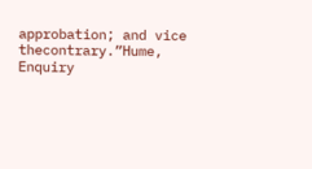approbation; and vice thecontrary.”Hume, Enquiry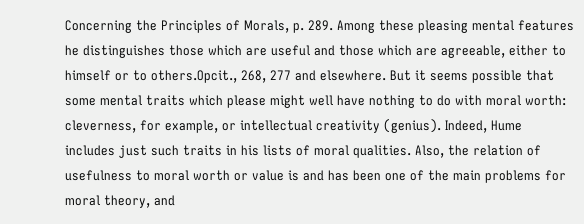Concerning the Principles of Morals, p. 289. Among these pleasing mental features he distinguishes those which are useful and those which are agreeable, either to himself or to others.Opcit., 268, 277 and elsewhere. But it seems possible that some mental traits which please might well have nothing to do with moral worth: cleverness, for example, or intellectual creativity (genius). Indeed, Hume includes just such traits in his lists of moral qualities. Also, the relation of usefulness to moral worth or value is and has been one of the main problems for moral theory, and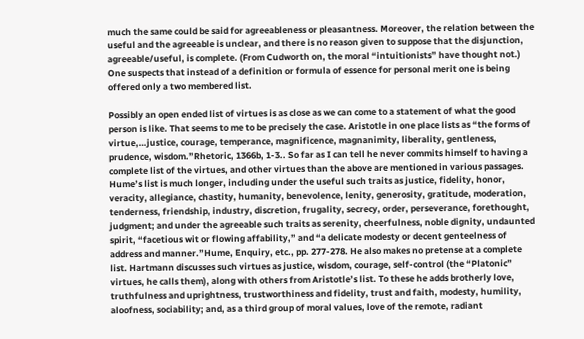much the same could be said for agreeableness or pleasantness. Moreover, the relation between the useful and the agreeable is unclear, and there is no reason given to suppose that the disjunction, agreeable/useful, is complete. (From Cudworth on, the moral “intuitionists” have thought not.) One suspects that instead of a definition or formula of essence for personal merit one is being offered only a two membered list.

Possibly an open ended list of virtues is as close as we can come to a statement of what the good person is like. That seems to me to be precisely the case. Aristotle in one place lists as “the forms of virtue,…justice, courage, temperance, magnificence, magnanimity, liberality, gentleness, prudence, wisdom.”Rhetoric, 1366b, 1-3.. So far as I can tell he never commits himself to having a complete list of the virtues, and other virtues than the above are mentioned in various passages. Hume’s list is much longer, including under the useful such traits as justice, fidelity, honor, veracity, allegiance, chastity, humanity, benevolence, lenity, generosity, gratitude, moderation, tenderness, friendship, industry, discretion, frugality, secrecy, order, perseverance, forethought, judgment; and under the agreeable such traits as serenity, cheerfulness, noble dignity, undaunted spirit, “facetious wit or flowing affability,” and “a delicate modesty or decent genteelness of address and manner.”Hume, Enquiry, etc., pp. 277-278. He also makes no pretense at a complete list. Hartmann discusses such virtues as justice, wisdom, courage, self-control (the “Platonic” virtues, he calls them), along with others from Aristotle’s list. To these he adds brotherly love, truthfulness and uprightness, trustworthiness and fidelity, trust and faith, modesty, humility, aloofness, sociability; and, as a third group of moral values, love of the remote, radiant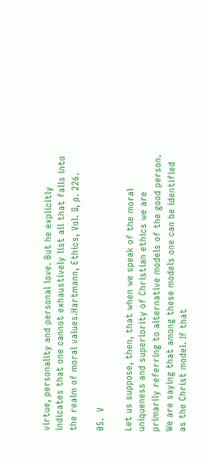virtue, personality and personal love. But he explicitly indicates that one cannot exhaustively list all that falls into the realm of moral values.Hartmann, Ethics, Vol. II, p. 226.

05.  V

Let us suppose, then, that when we speak of the moral uniqueness and superiority of Christian ethics we are primarily referring to alternative models of the good person. We are saying that among these models one can be identified as the Christ model. If that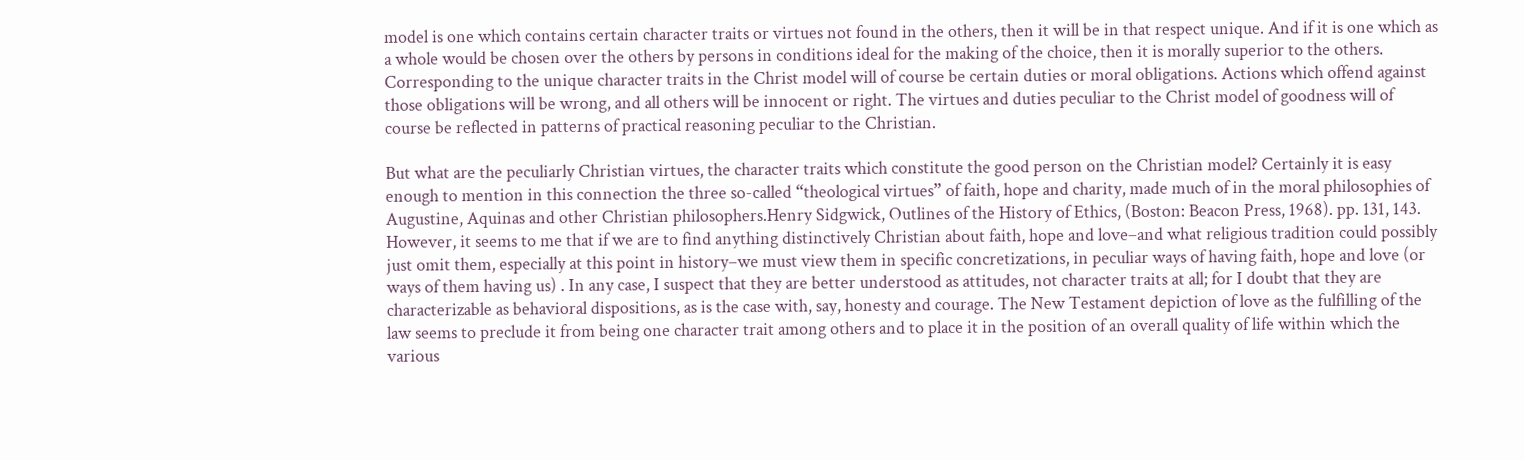model is one which contains certain character traits or virtues not found in the others, then it will be in that respect unique. And if it is one which as a whole would be chosen over the others by persons in conditions ideal for the making of the choice, then it is morally superior to the others. Corresponding to the unique character traits in the Christ model will of course be certain duties or moral obligations. Actions which offend against those obligations will be wrong, and all others will be innocent or right. The virtues and duties peculiar to the Christ model of goodness will of course be reflected in patterns of practical reasoning peculiar to the Christian.

But what are the peculiarly Christian virtues, the character traits which constitute the good person on the Christian model? Certainly it is easy enough to mention in this connection the three so-called “theological virtues” of faith, hope and charity, made much of in the moral philosophies of Augustine, Aquinas and other Christian philosophers.Henry Sidgwick, Outlines of the History of Ethics, (Boston: Beacon Press, 1968). pp. 131, 143. However, it seems to me that if we are to find anything distinctively Christian about faith, hope and love–and what religious tradition could possibly just omit them, especially at this point in history–we must view them in specific concretizations, in peculiar ways of having faith, hope and love (or ways of them having us) . In any case, I suspect that they are better understood as attitudes, not character traits at all; for I doubt that they are characterizable as behavioral dispositions, as is the case with, say, honesty and courage. The New Testament depiction of love as the fulfilling of the law seems to preclude it from being one character trait among others and to place it in the position of an overall quality of life within which the various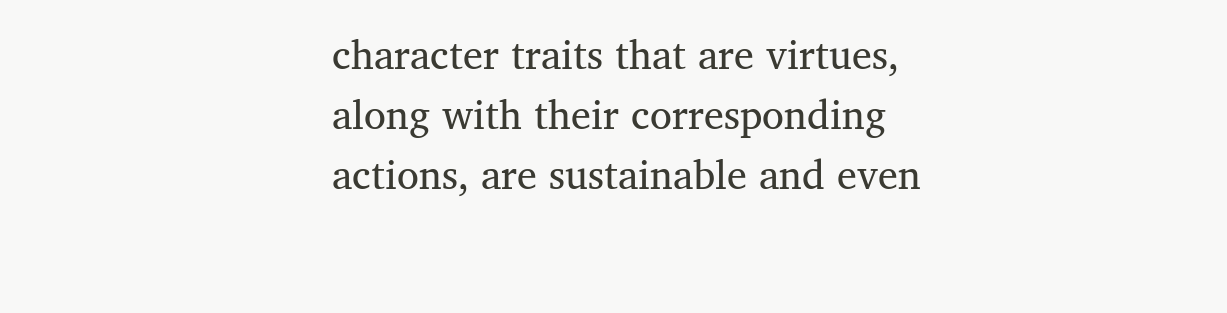character traits that are virtues, along with their corresponding actions, are sustainable and even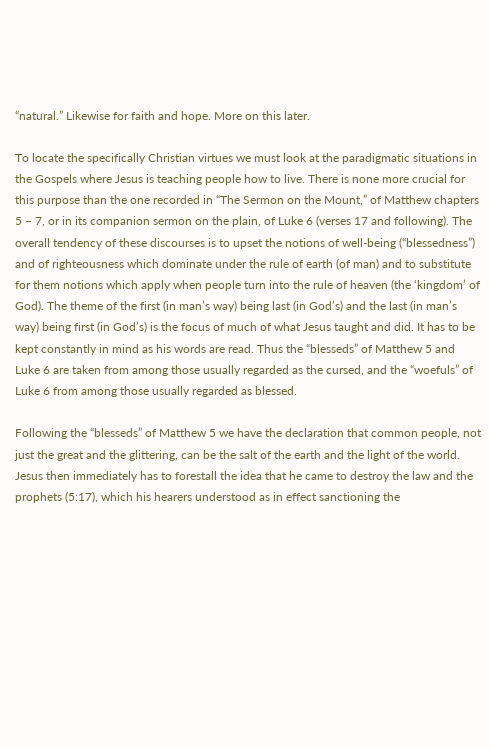“natural.” Likewise for faith and hope. More on this later.

To locate the specifically Christian virtues we must look at the paradigmatic situations in the Gospels where Jesus is teaching people how to live. There is none more crucial for this purpose than the one recorded in “The Sermon on the Mount,” of Matthew chapters 5 – 7, or in its companion sermon on the plain, of Luke 6 (verses 17 and following). The overall tendency of these discourses is to upset the notions of well-being (“blessedness”) and of righteousness which dominate under the rule of earth (of man) and to substitute for them notions which apply when people turn into the rule of heaven (the ‘kingdom’ of God). The theme of the first (in man’s way) being last (in God’s) and the last (in man’s way) being first (in God’s) is the focus of much of what Jesus taught and did. It has to be kept constantly in mind as his words are read. Thus the “blesseds” of Matthew 5 and Luke 6 are taken from among those usually regarded as the cursed, and the “woefuls” of Luke 6 from among those usually regarded as blessed.

Following the “blesseds” of Matthew 5 we have the declaration that common people, not just the great and the glittering, can be the salt of the earth and the light of the world. Jesus then immediately has to forestall the idea that he came to destroy the law and the prophets (5:17), which his hearers understood as in effect sanctioning the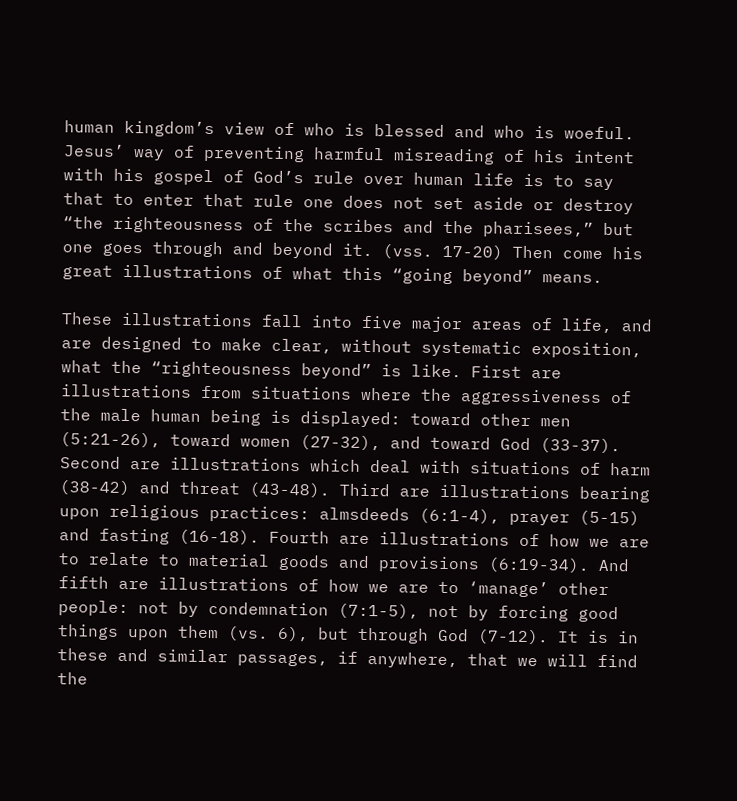human kingdom’s view of who is blessed and who is woeful. Jesus’ way of preventing harmful misreading of his intent with his gospel of God’s rule over human life is to say that to enter that rule one does not set aside or destroy “the righteousness of the scribes and the pharisees,” but one goes through and beyond it. (vss. 17-20) Then come his great illustrations of what this “going beyond” means.

These illustrations fall into five major areas of life, and are designed to make clear, without systematic exposition, what the “righteousness beyond” is like. First are illustrations from situations where the aggressiveness of the male human being is displayed: toward other men (5:21-26), toward women (27-32), and toward God (33-37). Second are illustrations which deal with situations of harm (38-42) and threat (43-48). Third are illustrations bearing upon religious practices: almsdeeds (6:1-4), prayer (5-15) and fasting (16-18). Fourth are illustrations of how we are to relate to material goods and provisions (6:19-34). And fifth are illustrations of how we are to ‘manage’ other people: not by condemnation (7:1-5), not by forcing good things upon them (vs. 6), but through God (7-12). It is in these and similar passages, if anywhere, that we will find the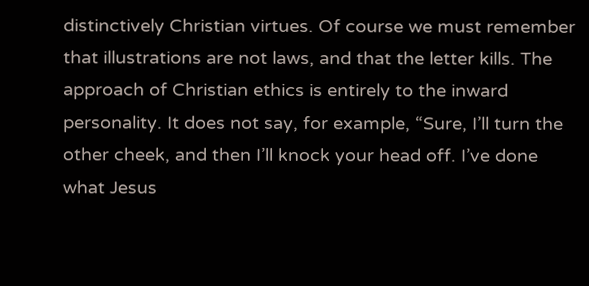distinctively Christian virtues. Of course we must remember that illustrations are not laws, and that the letter kills. The approach of Christian ethics is entirely to the inward personality. It does not say, for example, “Sure, I’ll turn the other cheek, and then I’ll knock your head off. I’ve done what Jesus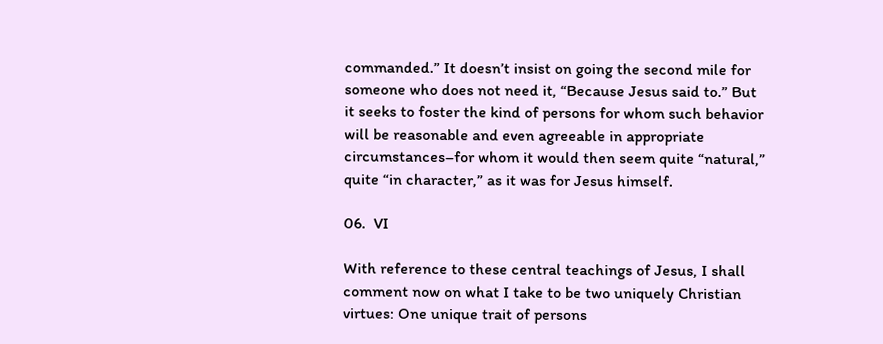commanded.” It doesn’t insist on going the second mile for someone who does not need it, “Because Jesus said to.” But it seeks to foster the kind of persons for whom such behavior will be reasonable and even agreeable in appropriate circumstances–for whom it would then seem quite “natural,” quite “in character,” as it was for Jesus himself.

06.  VI

With reference to these central teachings of Jesus, I shall comment now on what I take to be two uniquely Christian virtues: One unique trait of persons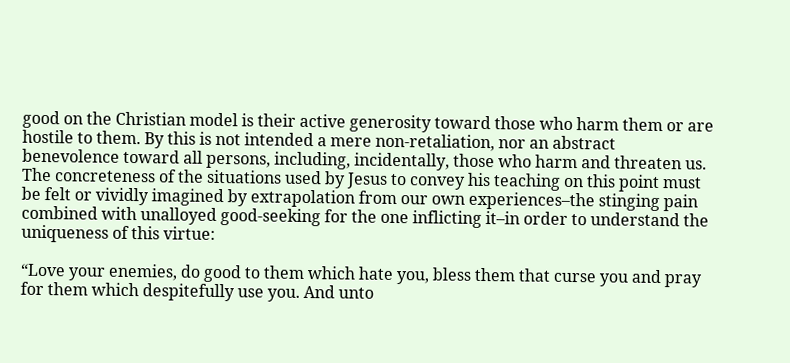good on the Christian model is their active generosity toward those who harm them or are hostile to them. By this is not intended a mere non-retaliation, nor an abstract benevolence toward all persons, including, incidentally, those who harm and threaten us. The concreteness of the situations used by Jesus to convey his teaching on this point must be felt or vividly imagined by extrapolation from our own experiences–the stinging pain combined with unalloyed good-seeking for the one inflicting it–in order to understand the uniqueness of this virtue:

“Love your enemies, do good to them which hate you, bless them that curse you and pray for them which despitefully use you. And unto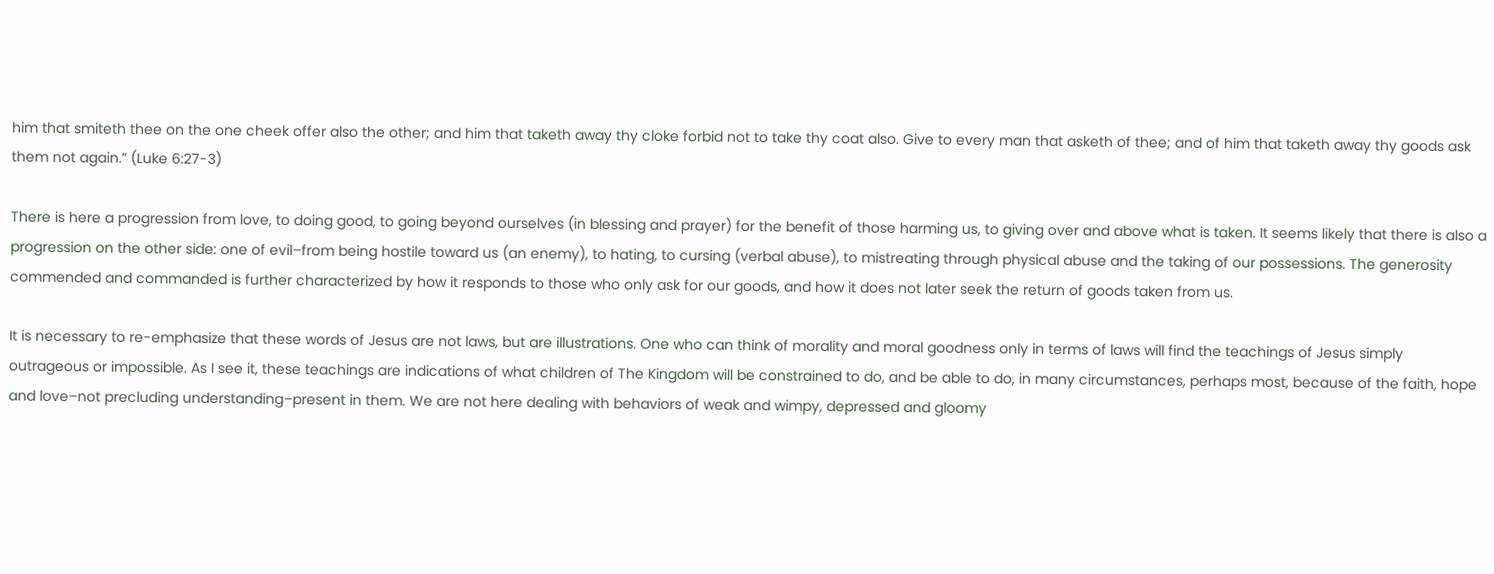him that smiteth thee on the one cheek offer also the other; and him that taketh away thy cloke forbid not to take thy coat also. Give to every man that asketh of thee; and of him that taketh away thy goods ask them not again.” (Luke 6:27-3)

There is here a progression from love, to doing good, to going beyond ourselves (in blessing and prayer) for the benefit of those harming us, to giving over and above what is taken. It seems likely that there is also a progression on the other side: one of evil–from being hostile toward us (an enemy), to hating, to cursing (verbal abuse), to mistreating through physical abuse and the taking of our possessions. The generosity commended and commanded is further characterized by how it responds to those who only ask for our goods, and how it does not later seek the return of goods taken from us.

It is necessary to re-emphasize that these words of Jesus are not laws, but are illustrations. One who can think of morality and moral goodness only in terms of laws will find the teachings of Jesus simply outrageous or impossible. As I see it, these teachings are indications of what children of The Kingdom will be constrained to do, and be able to do, in many circumstances, perhaps most, because of the faith, hope and love–not precluding understanding–present in them. We are not here dealing with behaviors of weak and wimpy, depressed and gloomy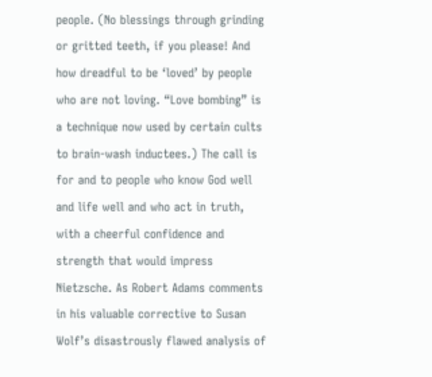people. (No blessings through grinding or gritted teeth, if you please! And how dreadful to be ‘loved’ by people who are not loving. “Love bombing” is a technique now used by certain cults to brain-wash inductees.) The call is for and to people who know God well and life well and who act in truth, with a cheerful confidence and strength that would impress Nietzsche. As Robert Adams comments in his valuable corrective to Susan Wolf’s disastrously flawed analysis of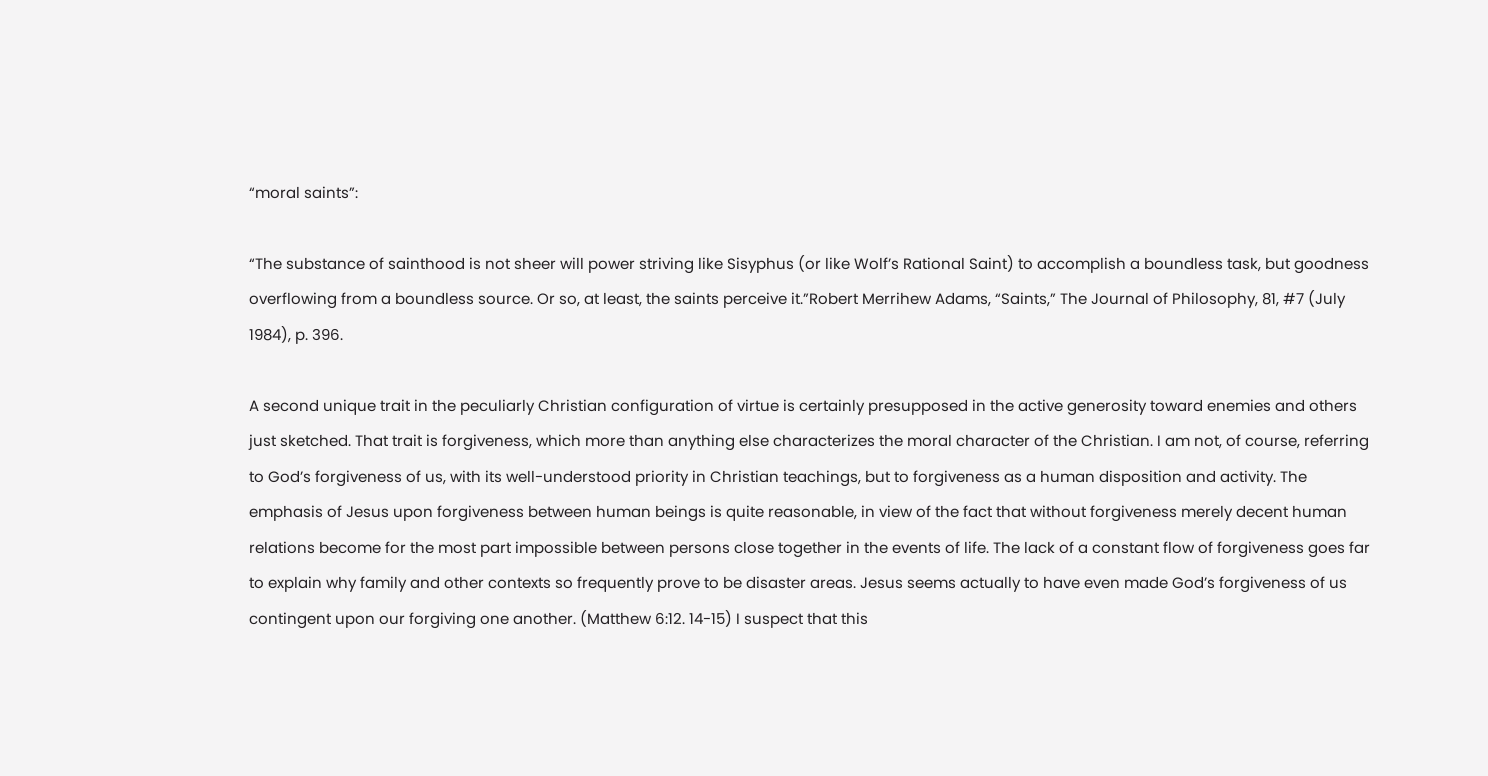“moral saints”:

“The substance of sainthood is not sheer will power striving like Sisyphus (or like Wolf’s Rational Saint) to accomplish a boundless task, but goodness overflowing from a boundless source. Or so, at least, the saints perceive it.”Robert Merrihew Adams, “Saints,” The Journal of Philosophy, 81, #7 (July 1984), p. 396.

A second unique trait in the peculiarly Christian configuration of virtue is certainly presupposed in the active generosity toward enemies and others just sketched. That trait is forgiveness, which more than anything else characterizes the moral character of the Christian. I am not, of course, referring to God’s forgiveness of us, with its well-understood priority in Christian teachings, but to forgiveness as a human disposition and activity. The emphasis of Jesus upon forgiveness between human beings is quite reasonable, in view of the fact that without forgiveness merely decent human relations become for the most part impossible between persons close together in the events of life. The lack of a constant flow of forgiveness goes far to explain why family and other contexts so frequently prove to be disaster areas. Jesus seems actually to have even made God’s forgiveness of us contingent upon our forgiving one another. (Matthew 6:12. 14-15) I suspect that this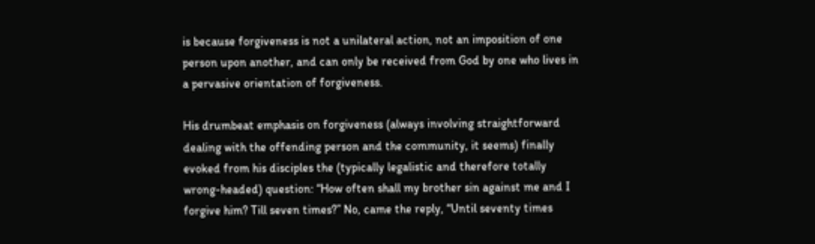is because forgiveness is not a unilateral action, not an imposition of one person upon another, and can only be received from God by one who lives in a pervasive orientation of forgiveness.

His drumbeat emphasis on forgiveness (always involving straightforward dealing with the offending person and the community, it seems) finally evoked from his disciples the (typically legalistic and therefore totally wrong-headed) question: “How often shall my brother sin against me and I forgive him? Till seven times?” No, came the reply, “Until seventy times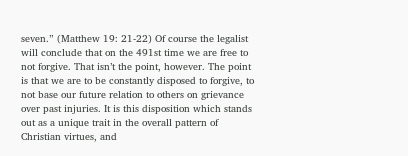seven.” (Matthew 19: 21-22) Of course the legalist will conclude that on the 491st time we are free to not forgive. That isn’t the point, however. The point is that we are to be constantly disposed to forgive, to not base our future relation to others on grievance over past injuries. It is this disposition which stands out as a unique trait in the overall pattern of Christian virtues, and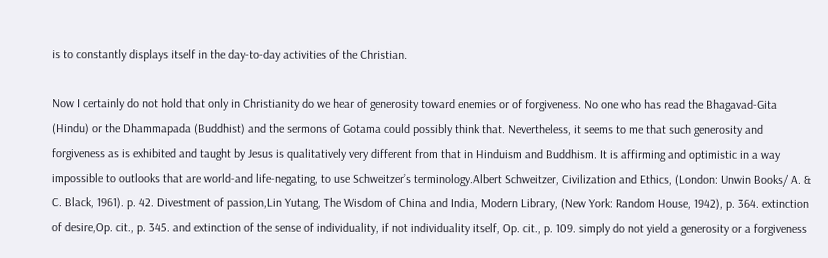is to constantly displays itself in the day-to-day activities of the Christian.

Now I certainly do not hold that only in Christianity do we hear of generosity toward enemies or of forgiveness. No one who has read the Bhagavad-Gita (Hindu) or the Dhammapada (Buddhist) and the sermons of Gotama could possibly think that. Nevertheless, it seems to me that such generosity and forgiveness as is exhibited and taught by Jesus is qualitatively very different from that in Hinduism and Buddhism. It is affirming and optimistic in a way impossible to outlooks that are world-and life-negating, to use Schweitzer’s terminology.Albert Schweitzer, Civilization and Ethics, (London: Unwin Books/ A. & C. Black, 1961). p. 42. Divestment of passion,Lin Yutang, The Wisdom of China and India, Modern Library, (New York: Random House, 1942), p. 364. extinction of desire,Op. cit., p. 345. and extinction of the sense of individuality, if not individuality itself, Op. cit., p. 109. simply do not yield a generosity or a forgiveness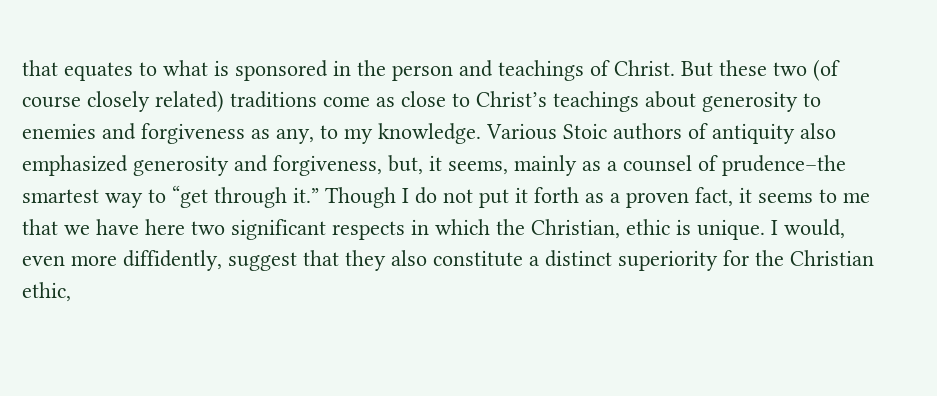that equates to what is sponsored in the person and teachings of Christ. But these two (of course closely related) traditions come as close to Christ’s teachings about generosity to enemies and forgiveness as any, to my knowledge. Various Stoic authors of antiquity also emphasized generosity and forgiveness, but, it seems, mainly as a counsel of prudence–the smartest way to “get through it.” Though I do not put it forth as a proven fact, it seems to me that we have here two significant respects in which the Christian, ethic is unique. I would, even more diffidently, suggest that they also constitute a distinct superiority for the Christian ethic,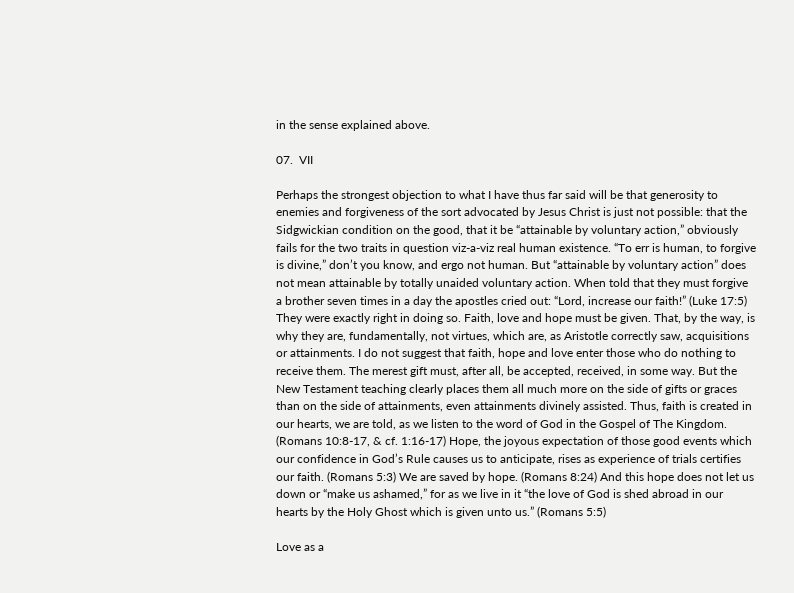in the sense explained above.

07.  VII

Perhaps the strongest objection to what I have thus far said will be that generosity to enemies and forgiveness of the sort advocated by Jesus Christ is just not possible: that the Sidgwickian condition on the good, that it be “attainable by voluntary action,” obviously fails for the two traits in question viz-a-viz real human existence. “To err is human, to forgive is divine,” don’t you know, and ergo not human. But “attainable by voluntary action” does not mean attainable by totally unaided voluntary action. When told that they must forgive a brother seven times in a day the apostles cried out: “Lord, increase our faith!” (Luke 17:5) They were exactly right in doing so. Faith, love and hope must be given. That, by the way, is why they are, fundamentally, not virtues, which are, as Aristotle correctly saw, acquisitions or attainments. I do not suggest that faith, hope and love enter those who do nothing to receive them. The merest gift must, after all, be accepted, received, in some way. But the New Testament teaching clearly places them all much more on the side of gifts or graces than on the side of attainments, even attainments divinely assisted. Thus, faith is created in our hearts, we are told, as we listen to the word of God in the Gospel of The Kingdom. (Romans 10:8-17, & cf. 1:16-17) Hope, the joyous expectation of those good events which our confidence in God’s Rule causes us to anticipate, rises as experience of trials certifies our faith. (Romans 5:3) We are saved by hope. (Romans 8:24) And this hope does not let us down or “make us ashamed,” for as we live in it “the love of God is shed abroad in our hearts by the Holy Ghost which is given unto us.” (Romans 5:5)

Love as a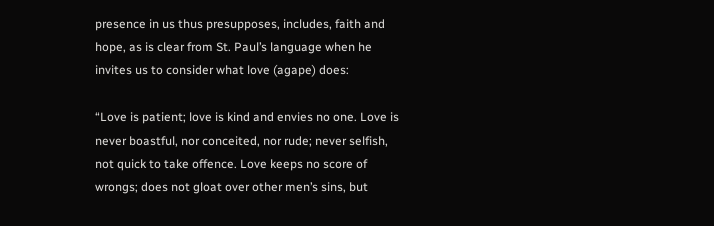presence in us thus presupposes, includes, faith and hope, as is clear from St. Paul’s language when he invites us to consider what love (agape) does:

“Love is patient; love is kind and envies no one. Love is never boastful, nor conceited, nor rude; never selfish, not quick to take offence. Love keeps no score of wrongs; does not gloat over other men’s sins, but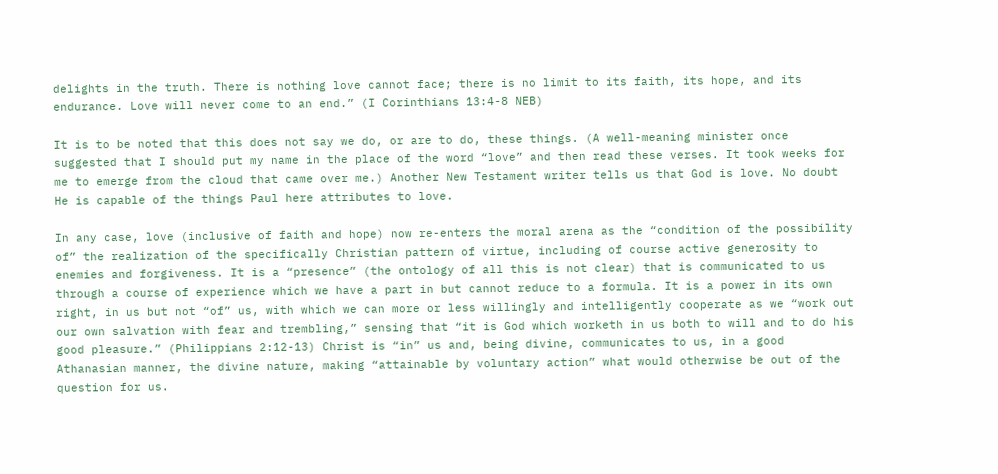delights in the truth. There is nothing love cannot face; there is no limit to its faith, its hope, and its endurance. Love will never come to an end.” (I Corinthians 13:4-8 NEB)

It is to be noted that this does not say we do, or are to do, these things. (A well-meaning minister once suggested that I should put my name in the place of the word “love” and then read these verses. It took weeks for me to emerge from the cloud that came over me.) Another New Testament writer tells us that God is love. No doubt He is capable of the things Paul here attributes to love.

In any case, love (inclusive of faith and hope) now re-enters the moral arena as the “condition of the possibility of” the realization of the specifically Christian pattern of virtue, including of course active generosity to enemies and forgiveness. It is a “presence” (the ontology of all this is not clear) that is communicated to us through a course of experience which we have a part in but cannot reduce to a formula. It is a power in its own right, in us but not “of” us, with which we can more or less willingly and intelligently cooperate as we “work out our own salvation with fear and trembling,” sensing that “it is God which worketh in us both to will and to do his good pleasure.” (Philippians 2:12-13) Christ is “in” us and, being divine, communicates to us, in a good Athanasian manner, the divine nature, making “attainable by voluntary action” what would otherwise be out of the question for us.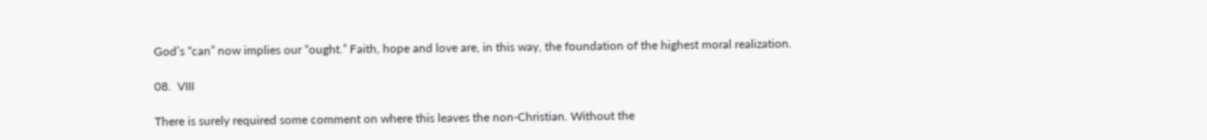God’s “can” now implies our “ought.” Faith, hope and love are, in this way, the foundation of the highest moral realization.

08.  VIII

There is surely required some comment on where this leaves the non-Christian. Without the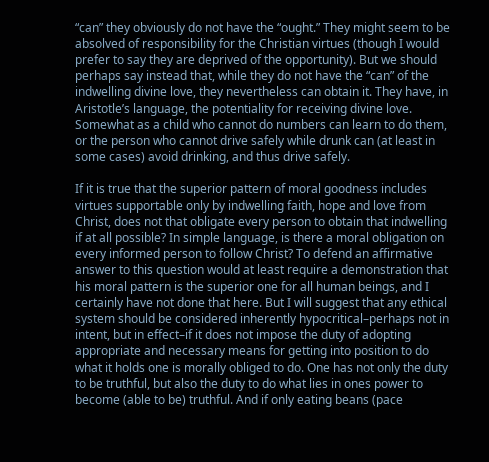“can” they obviously do not have the “ought.” They might seem to be absolved of responsibility for the Christian virtues (though I would prefer to say they are deprived of the opportunity). But we should perhaps say instead that, while they do not have the “can” of the indwelling divine love, they nevertheless can obtain it. They have, in Aristotle’s language, the potentiality for receiving divine love. Somewhat as a child who cannot do numbers can learn to do them, or the person who cannot drive safely while drunk can (at least in some cases) avoid drinking, and thus drive safely.

If it is true that the superior pattern of moral goodness includes virtues supportable only by indwelling faith, hope and love from Christ, does not that obligate every person to obtain that indwelling if at all possible? In simple language, is there a moral obligation on every informed person to follow Christ? To defend an affirmative answer to this question would at least require a demonstration that his moral pattern is the superior one for all human beings, and I certainly have not done that here. But I will suggest that any ethical system should be considered inherently hypocritical–perhaps not in intent, but in effect–if it does not impose the duty of adopting appropriate and necessary means for getting into position to do what it holds one is morally obliged to do. One has not only the duty to be truthful, but also the duty to do what lies in ones power to become (able to be) truthful. And if only eating beans (pace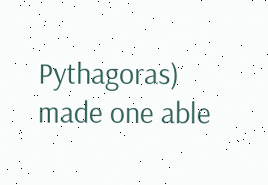Pythagoras) made one able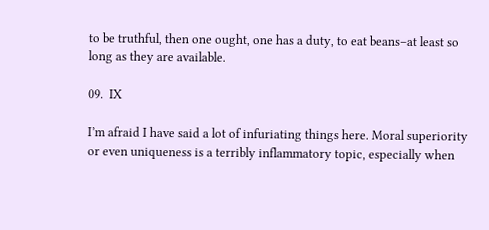to be truthful, then one ought, one has a duty, to eat beans–at least so long as they are available.

09.  IX

I’m afraid I have said a lot of infuriating things here. Moral superiority or even uniqueness is a terribly inflammatory topic, especially when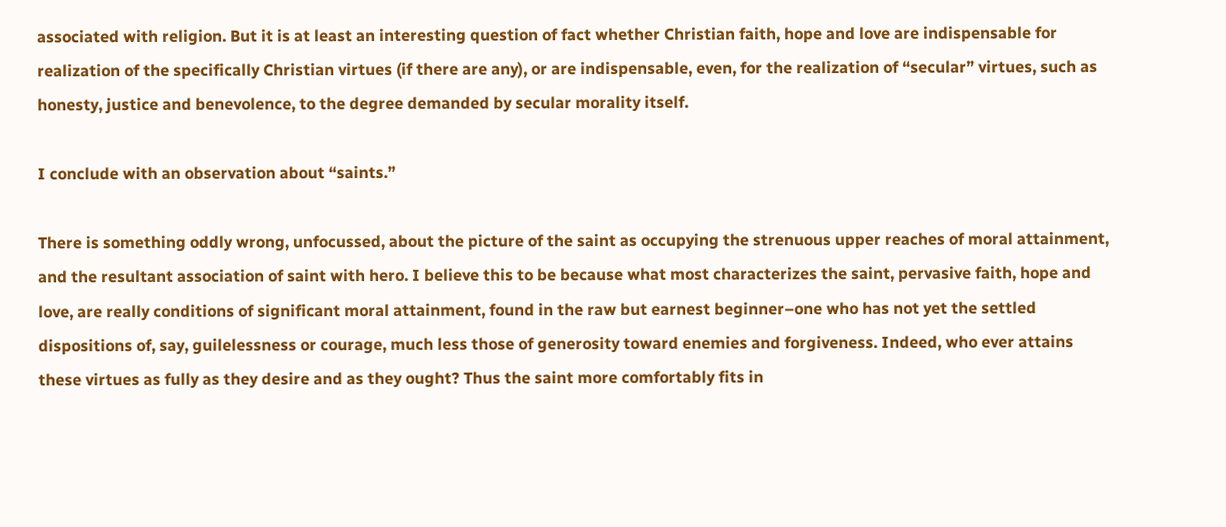associated with religion. But it is at least an interesting question of fact whether Christian faith, hope and love are indispensable for realization of the specifically Christian virtues (if there are any), or are indispensable, even, for the realization of “secular” virtues, such as honesty, justice and benevolence, to the degree demanded by secular morality itself.

I conclude with an observation about “saints.”

There is something oddly wrong, unfocussed, about the picture of the saint as occupying the strenuous upper reaches of moral attainment, and the resultant association of saint with hero. I believe this to be because what most characterizes the saint, pervasive faith, hope and love, are really conditions of significant moral attainment, found in the raw but earnest beginner–one who has not yet the settled dispositions of, say, guilelessness or courage, much less those of generosity toward enemies and forgiveness. Indeed, who ever attains these virtues as fully as they desire and as they ought? Thus the saint more comfortably fits in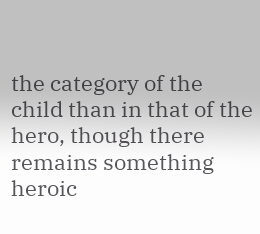the category of the child than in that of the hero, though there remains something heroic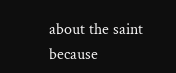about the saint because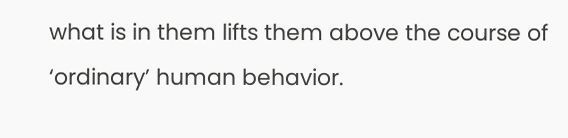what is in them lifts them above the course of ‘ordinary’ human behavior.